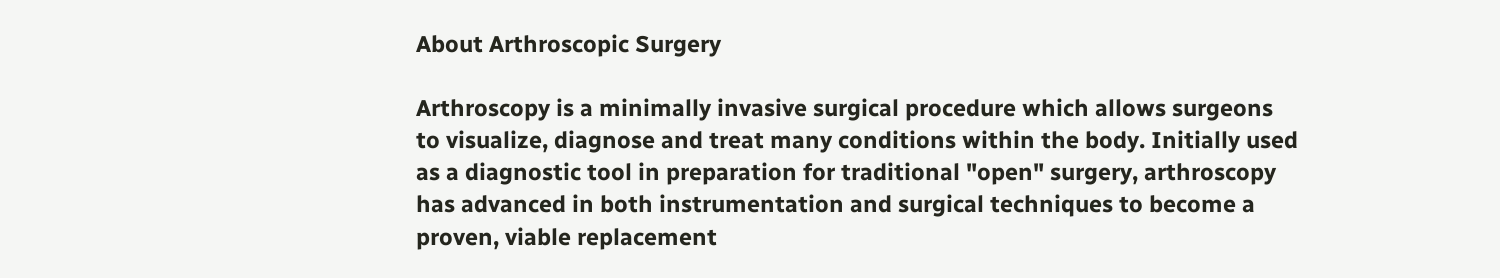About Arthroscopic Surgery

Arthroscopy is a minimally invasive surgical procedure which allows surgeons to visualize, diagnose and treat many conditions within the body. Initially used as a diagnostic tool in preparation for traditional "open" surgery, arthroscopy has advanced in both instrumentation and surgical techniques to become a proven, viable replacement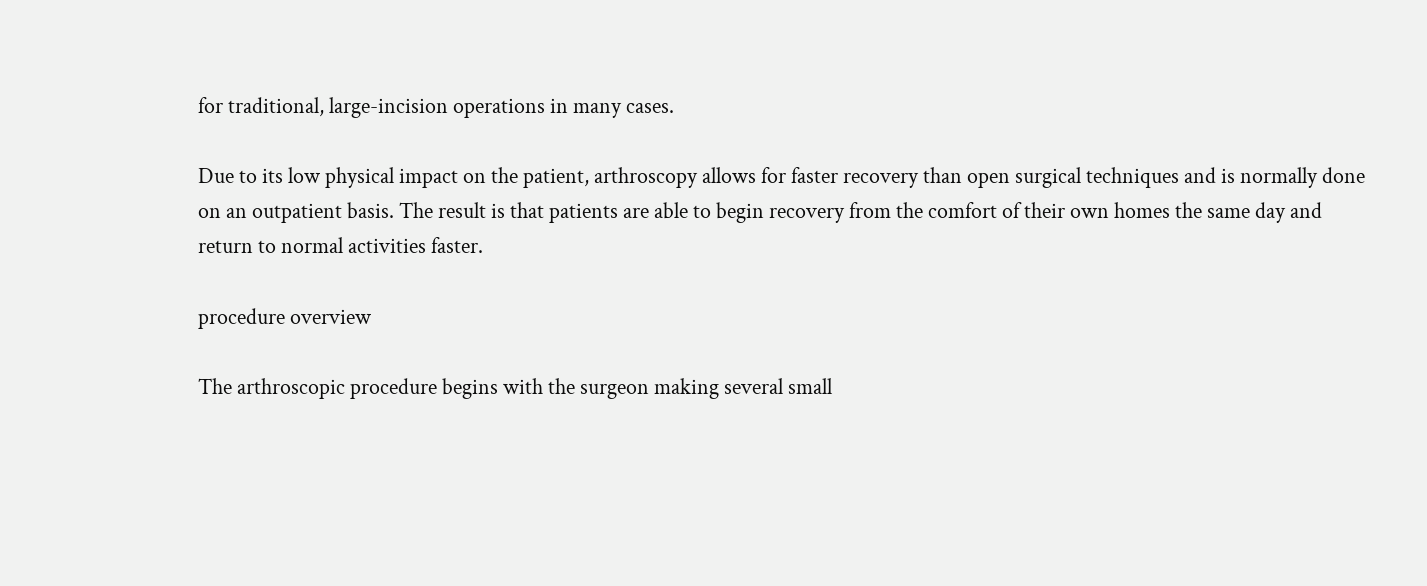for traditional, large-incision operations in many cases.

Due to its low physical impact on the patient, arthroscopy allows for faster recovery than open surgical techniques and is normally done on an outpatient basis. The result is that patients are able to begin recovery from the comfort of their own homes the same day and return to normal activities faster.

procedure overview

The arthroscopic procedure begins with the surgeon making several small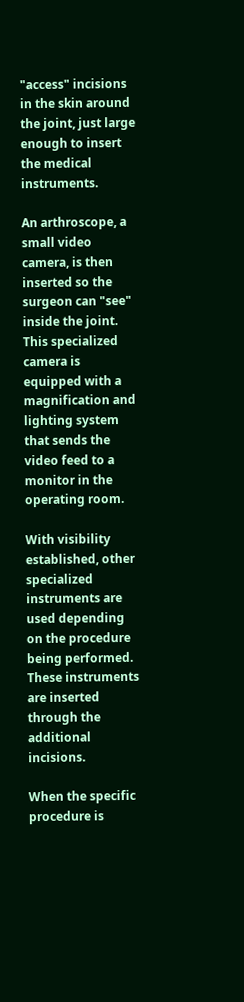"access" incisions in the skin around the joint, just large enough to insert the medical instruments.

An arthroscope, a small video camera, is then inserted so the surgeon can "see" inside the joint. This specialized camera is equipped with a magnification and lighting system that sends the video feed to a monitor in the operating room.

With visibility established, other specialized instruments are used depending on the procedure being performed. These instruments are inserted through the additional incisions.

When the specific procedure is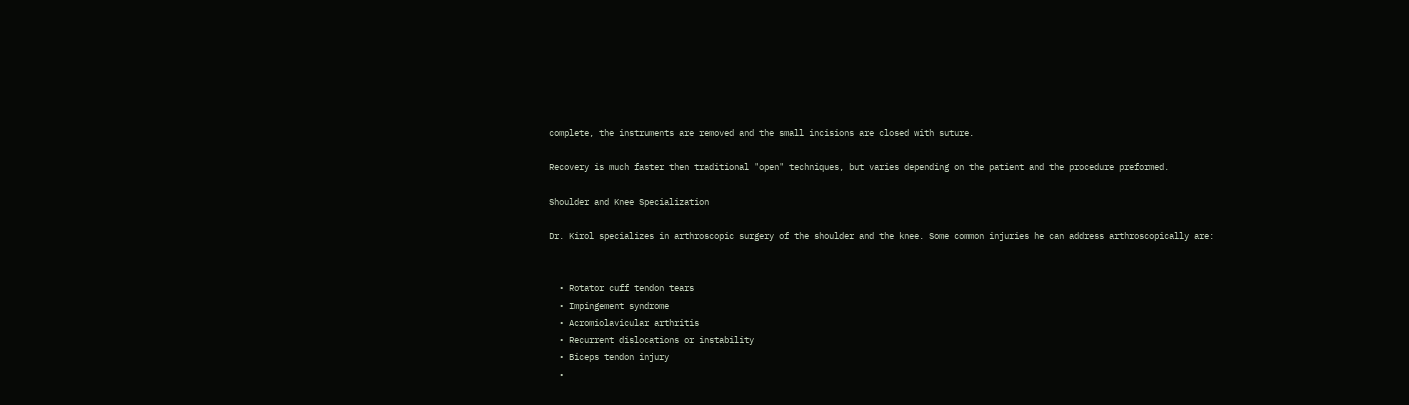complete, the instruments are removed and the small incisions are closed with suture.

Recovery is much faster then traditional "open" techniques, but varies depending on the patient and the procedure preformed.

Shoulder and Knee Specialization

Dr. Kirol specializes in arthroscopic surgery of the shoulder and the knee. Some common injuries he can address arthroscopically are:


  • Rotator cuff tendon tears
  • Impingement syndrome
  • Acromiolavicular arthritis
  • Recurrent dislocations or instability
  • Biceps tendon injury
  •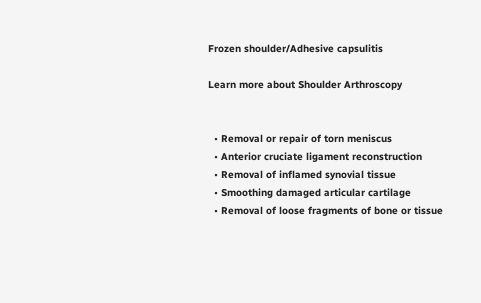Frozen shoulder/Adhesive capsulitis

Learn more about Shoulder Arthroscopy


  • Removal or repair of torn meniscus
  • Anterior cruciate ligament reconstruction
  • Removal of inflamed synovial tissue
  • Smoothing damaged articular cartilage
  • Removal of loose fragments of bone or tissue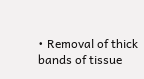• Removal of thick bands of tissue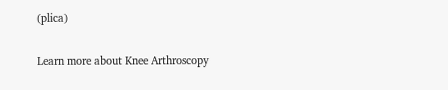(plica)

Learn more about Knee Arthroscopy